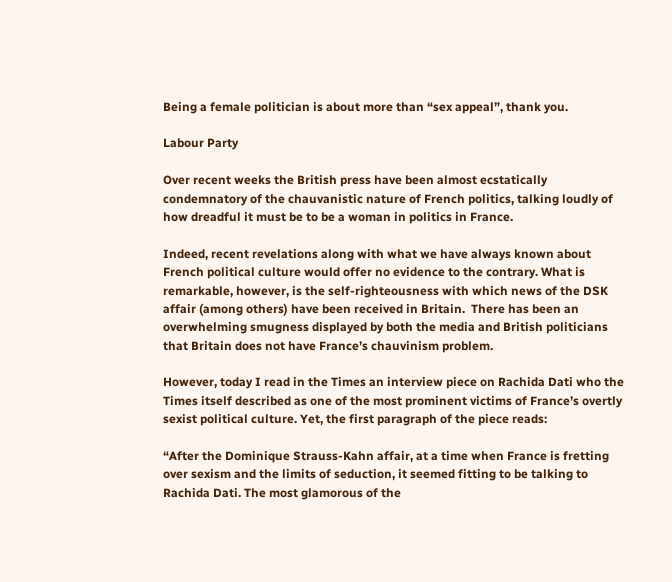Being a female politician is about more than “sex appeal”, thank you.

Labour Party

Over recent weeks the British press have been almost ecstatically condemnatory of the chauvanistic nature of French politics, talking loudly of how dreadful it must be to be a woman in politics in France.

Indeed, recent revelations along with what we have always known about French political culture would offer no evidence to the contrary. What is remarkable, however, is the self-righteousness with which news of the DSK affair (among others) have been received in Britain.  There has been an overwhelming smugness displayed by both the media and British politicians that Britain does not have France’s chauvinism problem.

However, today I read in the Times an interview piece on Rachida Dati who the Times itself described as one of the most prominent victims of France’s overtly sexist political culture. Yet, the first paragraph of the piece reads:

“After the Dominique Strauss-Kahn affair, at a time when France is fretting over sexism and the limits of seduction, it seemed fitting to be talking to Rachida Dati. The most glamorous of the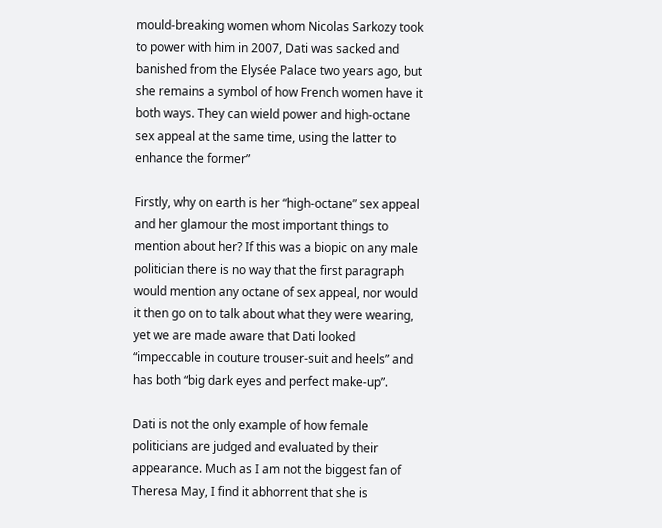mould-breaking women whom Nicolas Sarkozy took to power with him in 2007, Dati was sacked and banished from the Elysée Palace two years ago, but she remains a symbol of how French women have it both ways. They can wield power and high-octane sex appeal at the same time, using the latter to enhance the former”

Firstly, why on earth is her “high-octane” sex appeal and her glamour the most important things to mention about her? If this was a biopic on any male politician there is no way that the first paragraph would mention any octane of sex appeal, nor would it then go on to talk about what they were wearing, yet we are made aware that Dati looked “impeccable in couture trouser-suit and heels” and has both “big dark eyes and perfect make-up”.

Dati is not the only example of how female politicians are judged and evaluated by their appearance. Much as I am not the biggest fan of Theresa May, I find it abhorrent that she is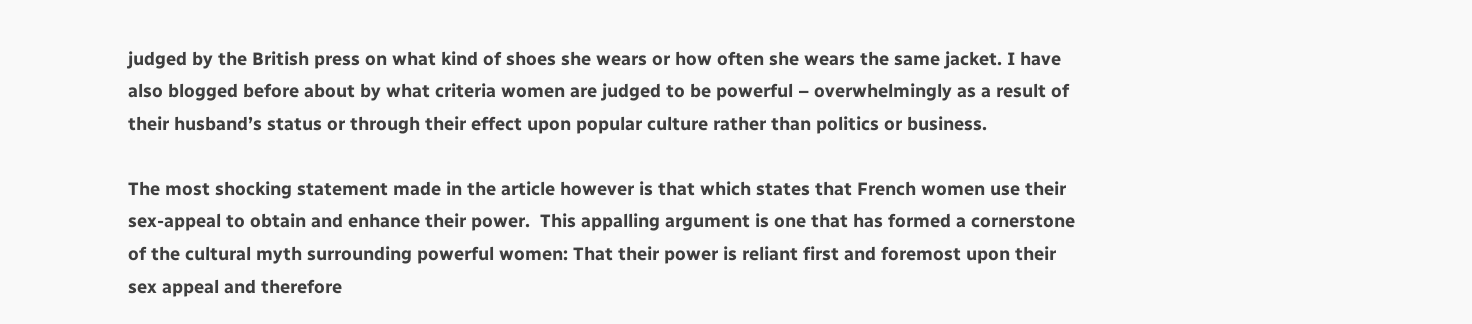judged by the British press on what kind of shoes she wears or how often she wears the same jacket. I have also blogged before about by what criteria women are judged to be powerful – overwhelmingly as a result of their husband’s status or through their effect upon popular culture rather than politics or business.

The most shocking statement made in the article however is that which states that French women use their sex-appeal to obtain and enhance their power.  This appalling argument is one that has formed a cornerstone of the cultural myth surrounding powerful women: That their power is reliant first and foremost upon their sex appeal and therefore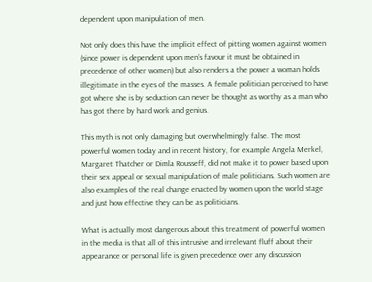dependent upon manipulation of men.

Not only does this have the implicit effect of pitting women against women (since power is dependent upon men’s favour it must be obtained in precedence of other women) but also renders a the power a woman holds illegitimate in the eyes of the masses. A female politician perceived to have got where she is by seduction can never be thought as worthy as a man who has got there by hard work and genius.

This myth is not only damaging but overwhelmingly false. The most powerful women today and in recent history, for example Angela Merkel, Margaret Thatcher or Dimla Rousseff, did not make it to power based upon their sex appeal or sexual manipulation of male politicians. Such women are also examples of the real change enacted by women upon the world stage and just how effective they can be as politicians.

What is actually most dangerous about this treatment of powerful women in the media is that all of this intrusive and irrelevant fluff about their appearance or personal life is given precedence over any discussion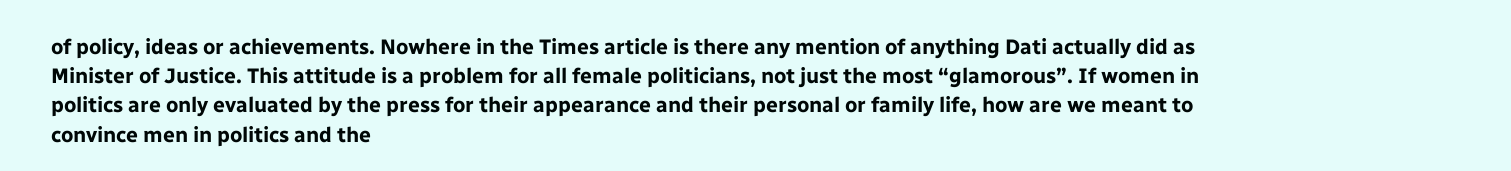of policy, ideas or achievements. Nowhere in the Times article is there any mention of anything Dati actually did as Minister of Justice. This attitude is a problem for all female politicians, not just the most “glamorous”. If women in politics are only evaluated by the press for their appearance and their personal or family life, how are we meant to convince men in politics and the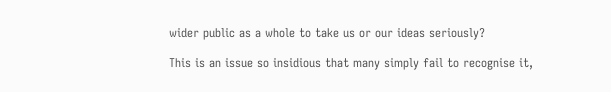wider public as a whole to take us or our ideas seriously?

This is an issue so insidious that many simply fail to recognise it,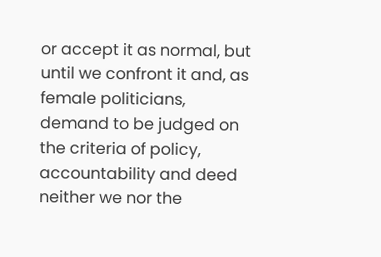or accept it as normal, but until we confront it and, as female politicians, demand to be judged on the criteria of policy, accountability and deed neither we nor the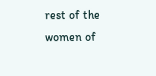rest of the women of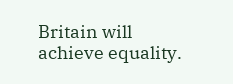Britain will achieve equality.